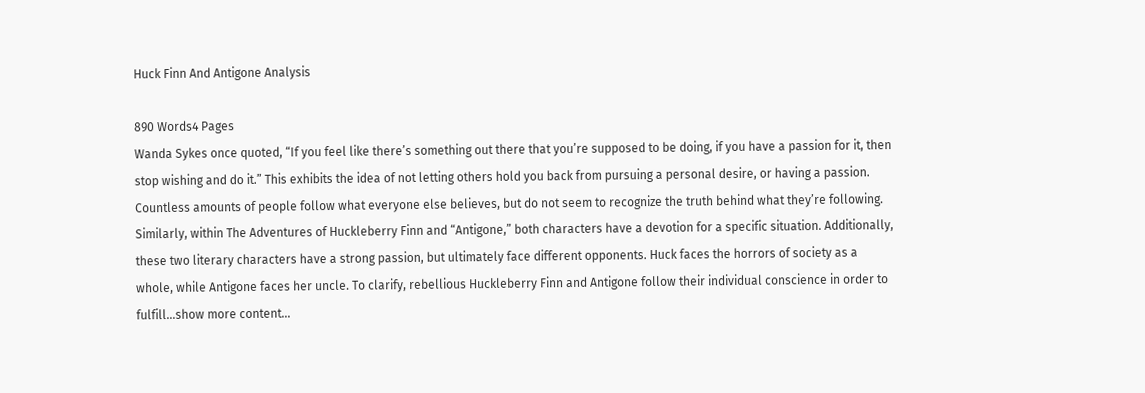Huck Finn And Antigone Analysis

890 Words4 Pages
Wanda Sykes once quoted, “If you feel like there’s something out there that you’re supposed to be doing, if you have a passion for it, then stop wishing and do it.” This exhibits the idea of not letting others hold you back from pursuing a personal desire, or having a passion. Countless amounts of people follow what everyone else believes, but do not seem to recognize the truth behind what they’re following. Similarly, within The Adventures of Huckleberry Finn and “Antigone,” both characters have a devotion for a specific situation. Additionally, these two literary characters have a strong passion, but ultimately face different opponents. Huck faces the horrors of society as a whole, while Antigone faces her uncle. To clarify, rebellious Huckleberry Finn and Antigone follow their individual conscience in order to fulfill…show more content…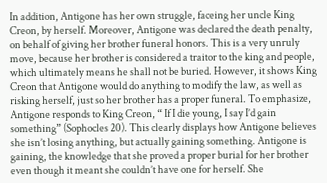In addition, Antigone has her own struggle, faceing her uncle King Creon, by herself. Moreover, Antigone was declared the death penalty, on behalf of giving her brother funeral honors. This is a very unruly move, because her brother is considered a traitor to the king and people, which ultimately means he shall not be buried. However, it shows King Creon that Antigone would do anything to modify the law, as well as risking herself, just so her brother has a proper funeral. To emphasize, Antigone responds to King Creon, “ If I die young, I say I’d gain something” (Sophocles 20). This clearly displays how Antigone believes she isn’t losing anything, but actually gaining something. Antigone is gaining, the knowledge that she proved a proper burial for her brother even though it meant she couldn’t have one for herself. She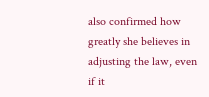also confirmed how greatly she believes in adjusting the law, even if it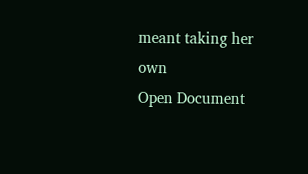meant taking her own
Open Document